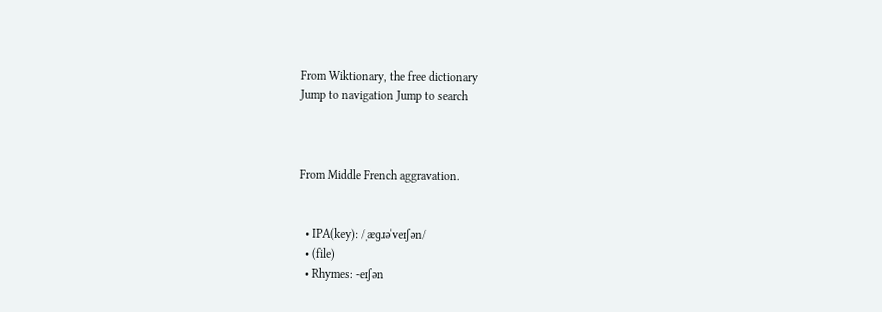From Wiktionary, the free dictionary
Jump to navigation Jump to search



From Middle French aggravation.


  • IPA(key): /ˌæɡɹəˈveɪʃən/
  • (file)
  • Rhymes: -eɪʃən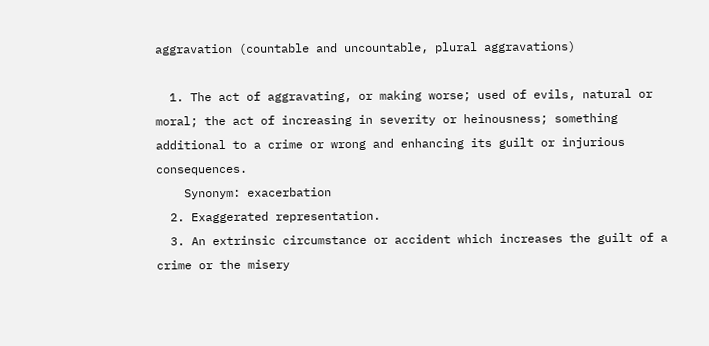aggravation (countable and uncountable, plural aggravations)

  1. The act of aggravating, or making worse; used of evils, natural or moral; the act of increasing in severity or heinousness; something additional to a crime or wrong and enhancing its guilt or injurious consequences.
    Synonym: exacerbation
  2. Exaggerated representation.
  3. An extrinsic circumstance or accident which increases the guilt of a crime or the misery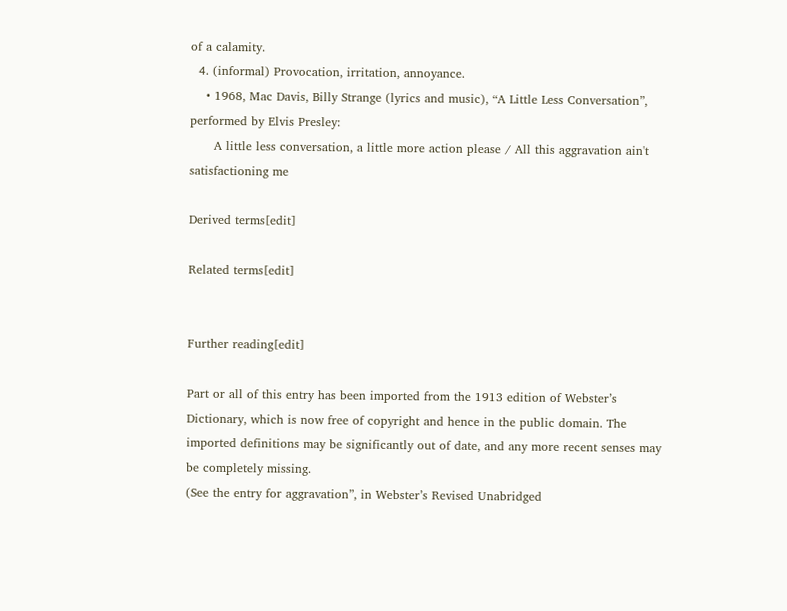of a calamity.
  4. (informal) Provocation, irritation, annoyance.
    • 1968, Mac Davis, Billy Strange (lyrics and music), “A Little Less Conversation”, performed by Elvis Presley:
      A little less conversation, a little more action please / All this aggravation ain't satisfactioning me

Derived terms[edit]

Related terms[edit]


Further reading[edit]

Part or all of this entry has been imported from the 1913 edition of Webster’s Dictionary, which is now free of copyright and hence in the public domain. The imported definitions may be significantly out of date, and any more recent senses may be completely missing.
(See the entry for aggravation”, in Webster’s Revised Unabridged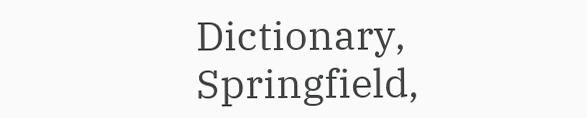Dictionary, Springfield,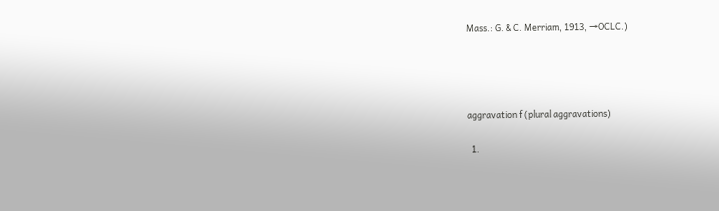Mass.: G. & C. Merriam, 1913, →OCLC.)




aggravation f (plural aggravations)

  1.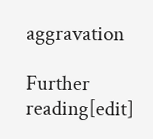aggravation

Further reading[edit]